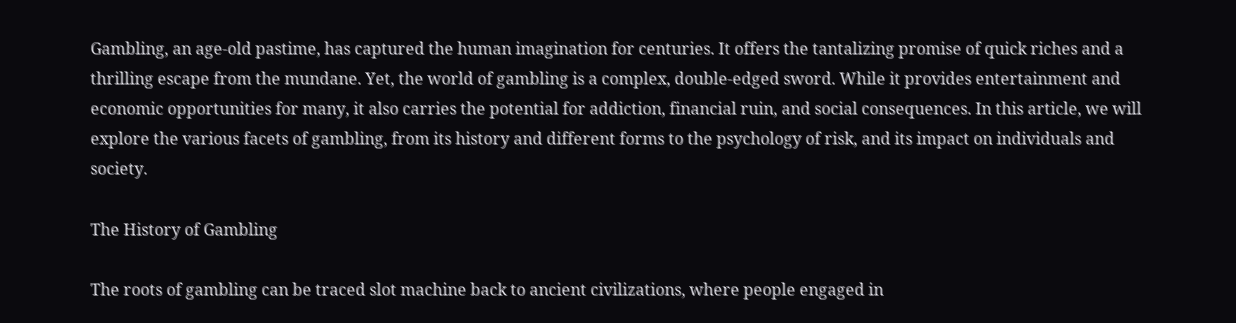Gambling, an age-old pastime, has captured the human imagination for centuries. It offers the tantalizing promise of quick riches and a thrilling escape from the mundane. Yet, the world of gambling is a complex, double-edged sword. While it provides entertainment and economic opportunities for many, it also carries the potential for addiction, financial ruin, and social consequences. In this article, we will explore the various facets of gambling, from its history and different forms to the psychology of risk, and its impact on individuals and society.

The History of Gambling

The roots of gambling can be traced slot machine back to ancient civilizations, where people engaged in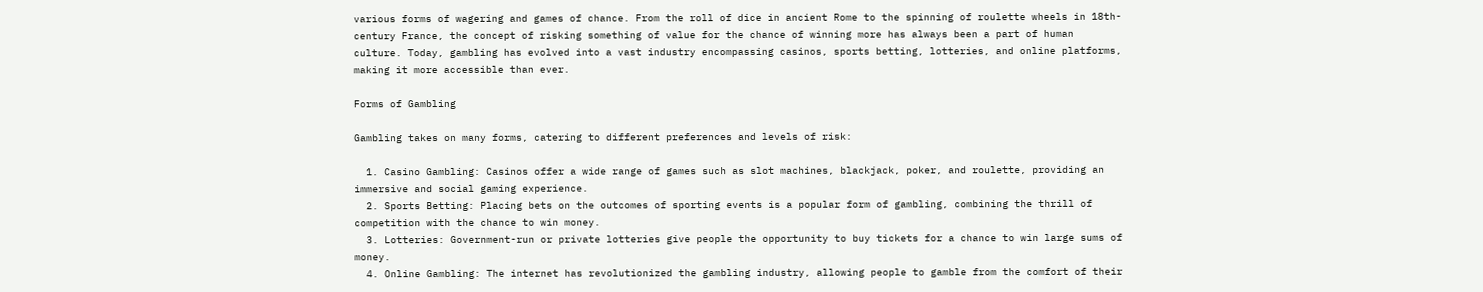various forms of wagering and games of chance. From the roll of dice in ancient Rome to the spinning of roulette wheels in 18th-century France, the concept of risking something of value for the chance of winning more has always been a part of human culture. Today, gambling has evolved into a vast industry encompassing casinos, sports betting, lotteries, and online platforms, making it more accessible than ever.

Forms of Gambling

Gambling takes on many forms, catering to different preferences and levels of risk:

  1. Casino Gambling: Casinos offer a wide range of games such as slot machines, blackjack, poker, and roulette, providing an immersive and social gaming experience.
  2. Sports Betting: Placing bets on the outcomes of sporting events is a popular form of gambling, combining the thrill of competition with the chance to win money.
  3. Lotteries: Government-run or private lotteries give people the opportunity to buy tickets for a chance to win large sums of money.
  4. Online Gambling: The internet has revolutionized the gambling industry, allowing people to gamble from the comfort of their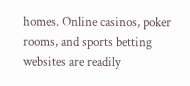homes. Online casinos, poker rooms, and sports betting websites are readily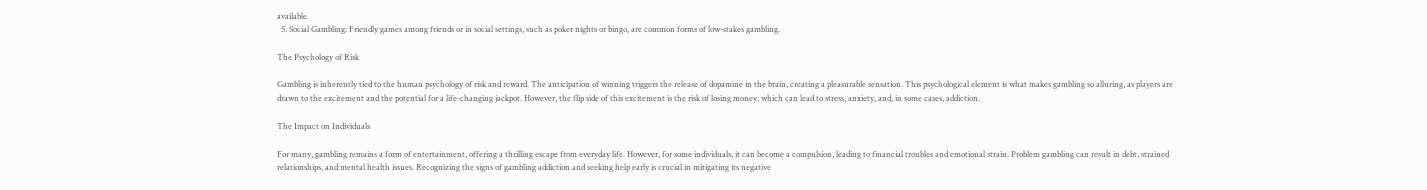available.
  5. Social Gambling: Friendly games among friends or in social settings, such as poker nights or bingo, are common forms of low-stakes gambling.

The Psychology of Risk

Gambling is inherently tied to the human psychology of risk and reward. The anticipation of winning triggers the release of dopamine in the brain, creating a pleasurable sensation. This psychological element is what makes gambling so alluring, as players are drawn to the excitement and the potential for a life-changing jackpot. However, the flip side of this excitement is the risk of losing money, which can lead to stress, anxiety, and, in some cases, addiction.

The Impact on Individuals

For many, gambling remains a form of entertainment, offering a thrilling escape from everyday life. However, for some individuals, it can become a compulsion, leading to financial troubles and emotional strain. Problem gambling can result in debt, strained relationships, and mental health issues. Recognizing the signs of gambling addiction and seeking help early is crucial in mitigating its negative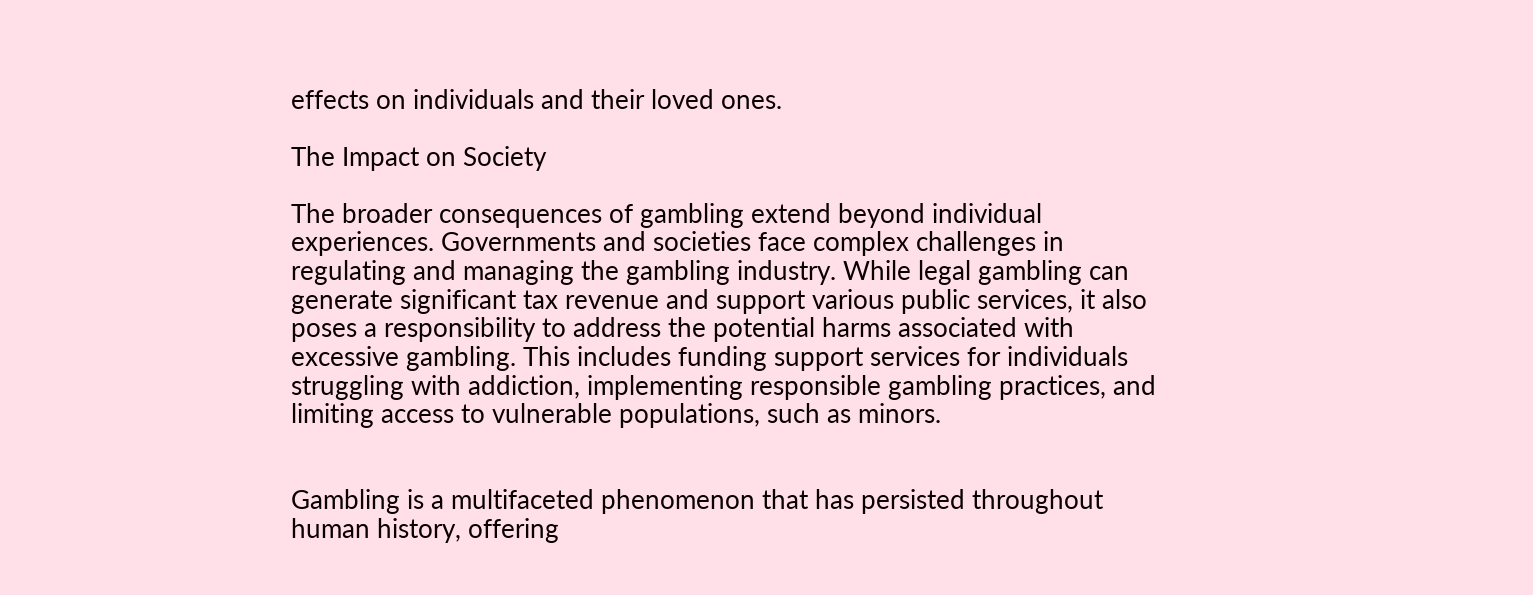effects on individuals and their loved ones.

The Impact on Society

The broader consequences of gambling extend beyond individual experiences. Governments and societies face complex challenges in regulating and managing the gambling industry. While legal gambling can generate significant tax revenue and support various public services, it also poses a responsibility to address the potential harms associated with excessive gambling. This includes funding support services for individuals struggling with addiction, implementing responsible gambling practices, and limiting access to vulnerable populations, such as minors.


Gambling is a multifaceted phenomenon that has persisted throughout human history, offering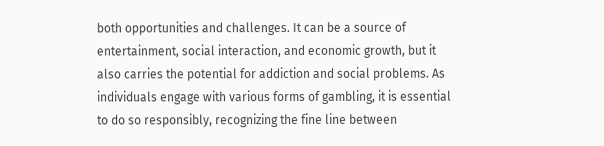both opportunities and challenges. It can be a source of entertainment, social interaction, and economic growth, but it also carries the potential for addiction and social problems. As individuals engage with various forms of gambling, it is essential to do so responsibly, recognizing the fine line between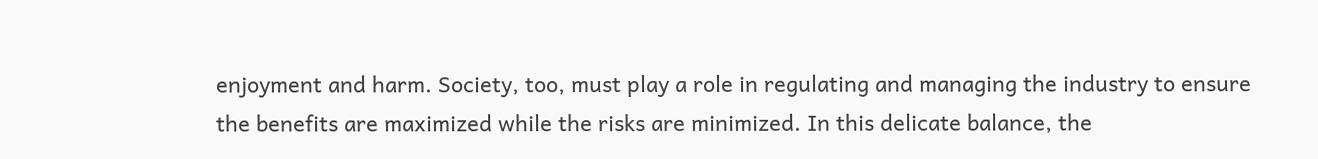enjoyment and harm. Society, too, must play a role in regulating and managing the industry to ensure the benefits are maximized while the risks are minimized. In this delicate balance, the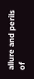allure and perils of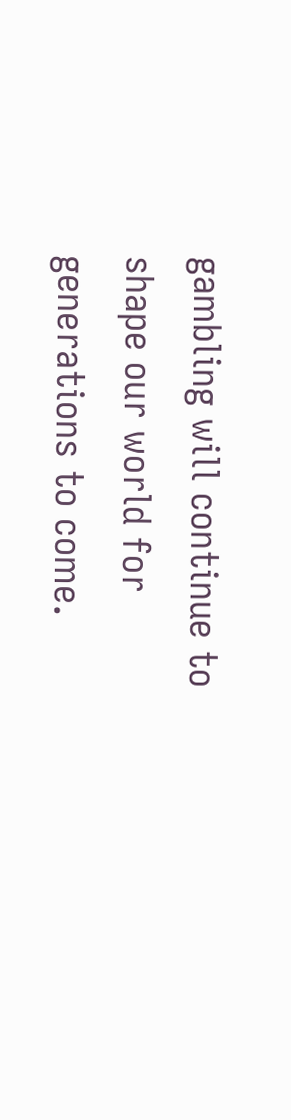gambling will continue to shape our world for generations to come.